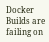Docker Builds are failing on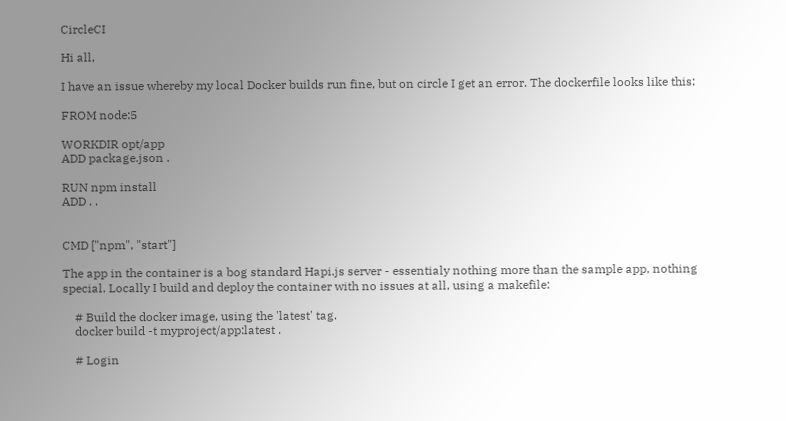CircleCI

Hi all,

I have an issue whereby my local Docker builds run fine, but on circle I get an error. The dockerfile looks like this:

FROM node:5

WORKDIR opt/app
ADD package.json .

RUN npm install
ADD . .


CMD ["npm", "start"]

The app in the container is a bog standard Hapi.js server - essentialy nothing more than the sample app, nothing special. Locally I build and deploy the container with no issues at all, using a makefile:

    # Build the docker image, using the 'latest' tag.
    docker build -t myproject/app:latest .

    # Login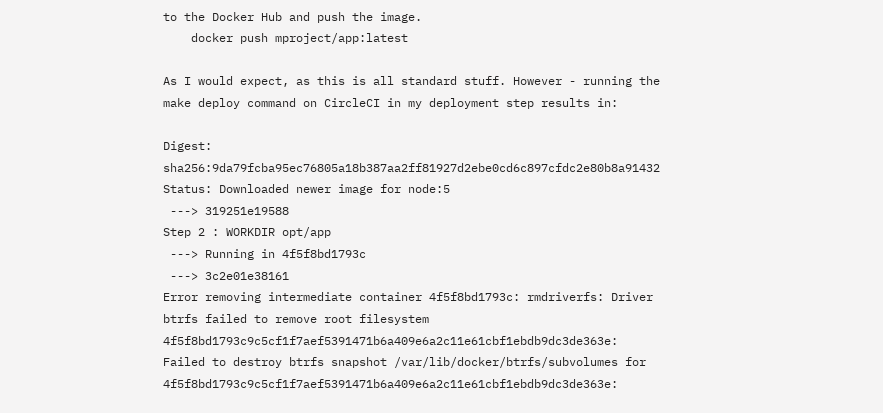to the Docker Hub and push the image.
    docker push mproject/app:latest

As I would expect, as this is all standard stuff. However - running the make deploy command on CircleCI in my deployment step results in:

Digest: sha256:9da79fcba95ec76805a18b387aa2ff81927d2ebe0cd6c897cfdc2e80b8a91432
Status: Downloaded newer image for node:5
 ---> 319251e19588
Step 2 : WORKDIR opt/app
 ---> Running in 4f5f8bd1793c
 ---> 3c2e01e38161
Error removing intermediate container 4f5f8bd1793c: rmdriverfs: Driver btrfs failed to remove root filesystem 4f5f8bd1793c9c5cf1f7aef5391471b6a409e6a2c11e61cbf1ebdb9dc3de363e: Failed to destroy btrfs snapshot /var/lib/docker/btrfs/subvolumes for 4f5f8bd1793c9c5cf1f7aef5391471b6a409e6a2c11e61cbf1ebdb9dc3de363e: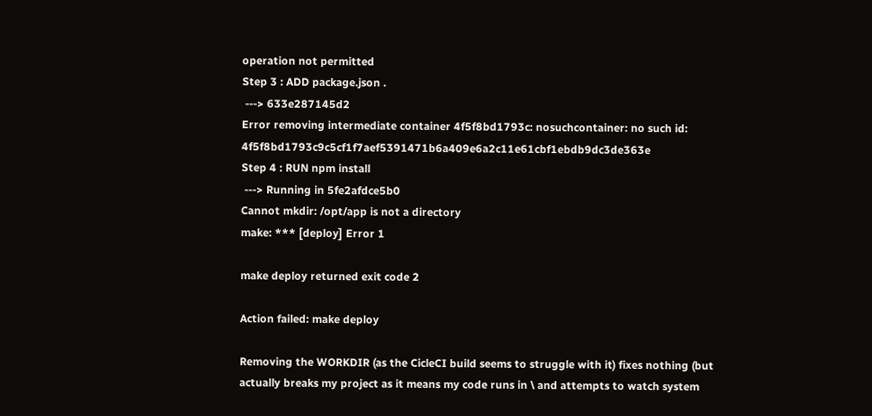operation not permitted
Step 3 : ADD package.json .
 ---> 633e287145d2
Error removing intermediate container 4f5f8bd1793c: nosuchcontainer: no such id: 4f5f8bd1793c9c5cf1f7aef5391471b6a409e6a2c11e61cbf1ebdb9dc3de363e
Step 4 : RUN npm install
 ---> Running in 5fe2afdce5b0
Cannot mkdir: /opt/app is not a directory
make: *** [deploy] Error 1

make deploy returned exit code 2

Action failed: make deploy

Removing the WORKDIR (as the CicleCI build seems to struggle with it) fixes nothing (but actually breaks my project as it means my code runs in \ and attempts to watch system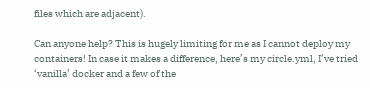files which are adjacent).

Can anyone help? This is hugely limiting for me as I cannot deploy my containers! In case it makes a difference, here’s my circle.yml, I’ve tried ‘vanilla’ docker and a few of the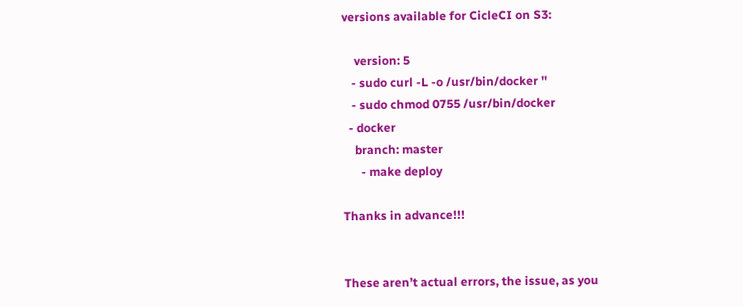versions available for CicleCI on S3:

    version: 5
   - sudo curl -L -o /usr/bin/docker ''
   - sudo chmod 0755 /usr/bin/docker
  - docker
    branch: master
      - make deploy

Thanks in advance!!!


These aren’t actual errors, the issue, as you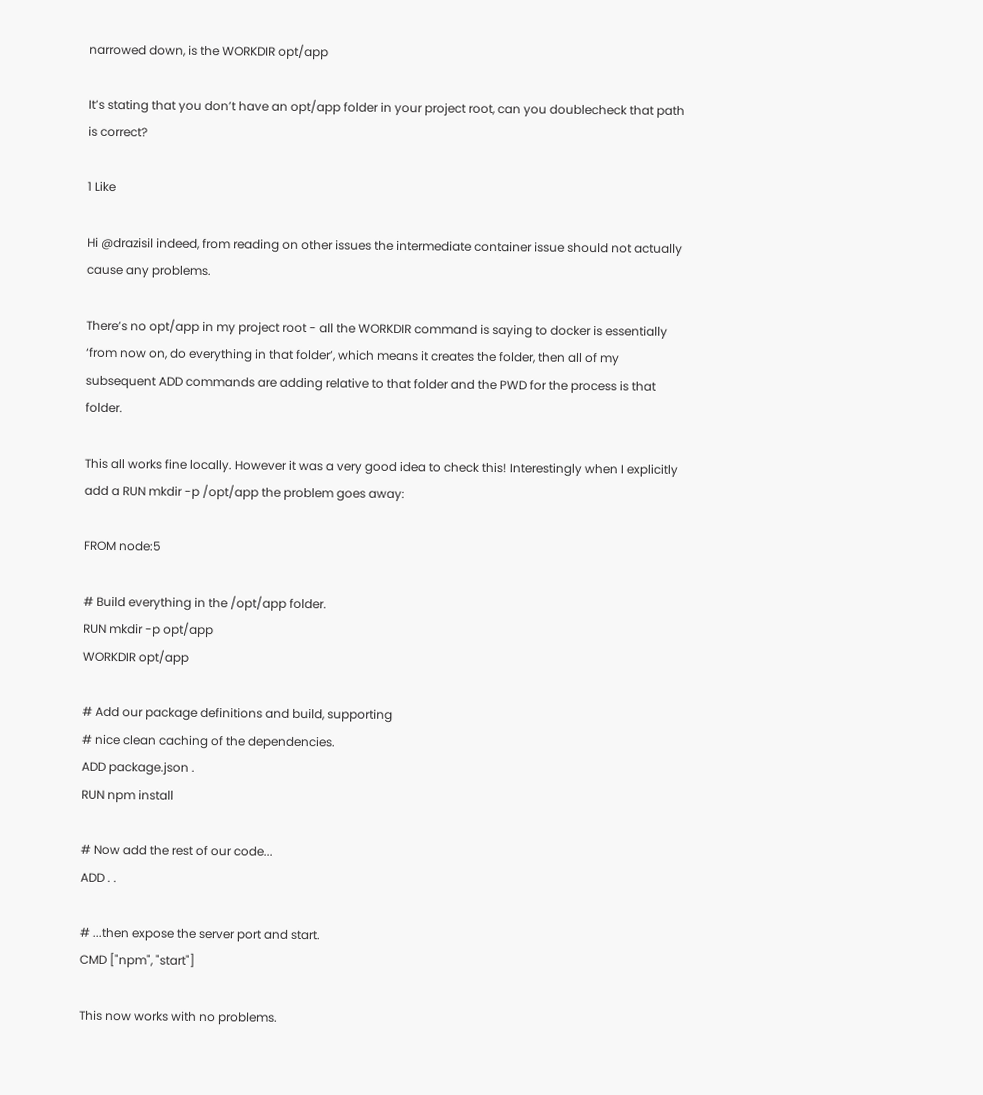narrowed down, is the WORKDIR opt/app

It’s stating that you don’t have an opt/app folder in your project root, can you doublecheck that path is correct?

1 Like

Hi @drazisil indeed, from reading on other issues the intermediate container issue should not actually cause any problems.

There’s no opt/app in my project root - all the WORKDIR command is saying to docker is essentially ‘from now on, do everything in that folder’, which means it creates the folder, then all of my subsequent ADD commands are adding relative to that folder and the PWD for the process is that folder.

This all works fine locally. However it was a very good idea to check this! Interestingly when I explicitly add a RUN mkdir -p /opt/app the problem goes away:

FROM node:5

# Build everything in the /opt/app folder.
RUN mkdir -p opt/app
WORKDIR opt/app

# Add our package definitions and build, supporting
# nice clean caching of the dependencies.
ADD package.json .
RUN npm install

# Now add the rest of our code...
ADD . .

# ...then expose the server port and start.
CMD ["npm", "start"]

This now works with no problems.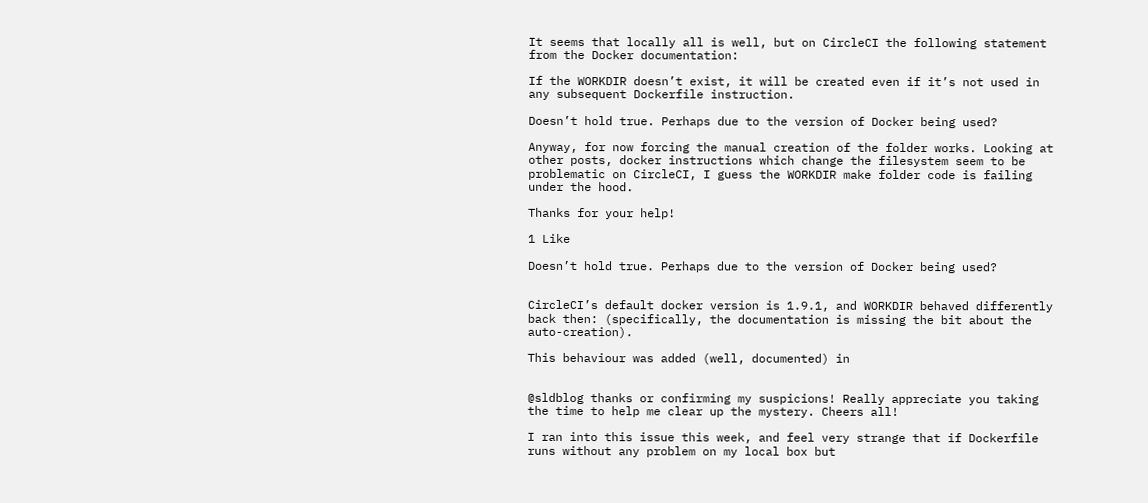It seems that locally all is well, but on CircleCI the following statement from the Docker documentation:

If the WORKDIR doesn’t exist, it will be created even if it’s not used in any subsequent Dockerfile instruction.

Doesn’t hold true. Perhaps due to the version of Docker being used?

Anyway, for now forcing the manual creation of the folder works. Looking at other posts, docker instructions which change the filesystem seem to be problematic on CircleCI, I guess the WORKDIR make folder code is failing under the hood.

Thanks for your help!

1 Like

Doesn’t hold true. Perhaps due to the version of Docker being used?


CircleCI’s default docker version is 1.9.1, and WORKDIR behaved differently back then: (specifically, the documentation is missing the bit about the auto-creation).

This behaviour was added (well, documented) in


@sldblog thanks or confirming my suspicions! Really appreciate you taking the time to help me clear up the mystery. Cheers all!

I ran into this issue this week, and feel very strange that if Dockerfile runs without any problem on my local box but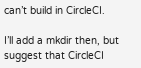can’t build in CircleCI.

I’ll add a mkdir then, but suggest that CircleCI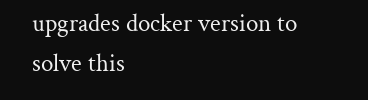upgrades docker version to solve this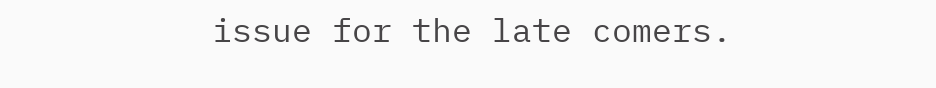issue for the late comers.